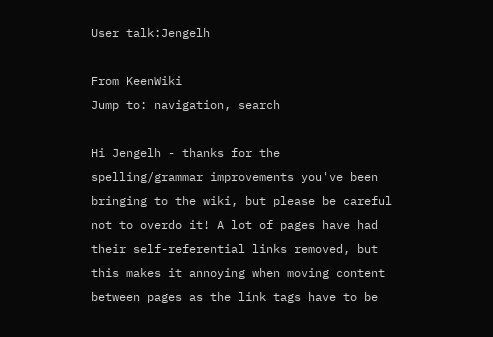User talk:Jengelh

From KeenWiki
Jump to: navigation, search

Hi Jengelh - thanks for the spelling/grammar improvements you've been bringing to the wiki, but please be careful not to overdo it! A lot of pages have had their self-referential links removed, but this makes it annoying when moving content between pages as the link tags have to be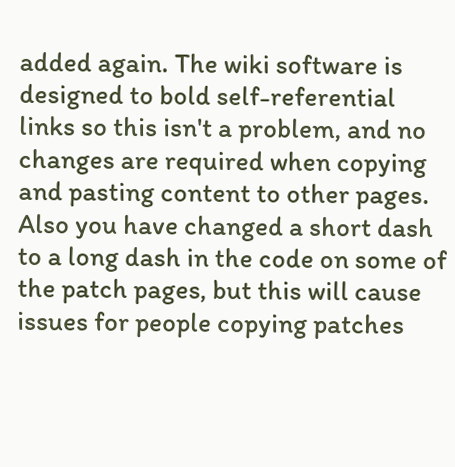added again. The wiki software is designed to bold self-referential links so this isn't a problem, and no changes are required when copying and pasting content to other pages. Also you have changed a short dash to a long dash in the code on some of the patch pages, but this will cause issues for people copying patches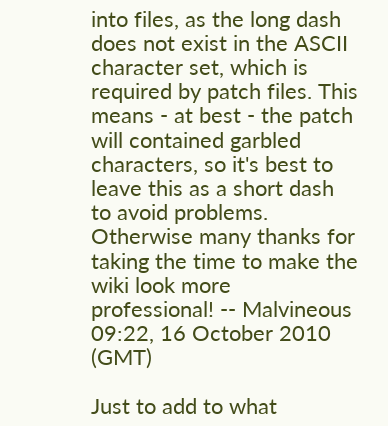into files, as the long dash does not exist in the ASCII character set, which is required by patch files. This means - at best - the patch will contained garbled characters, so it's best to leave this as a short dash to avoid problems. Otherwise many thanks for taking the time to make the wiki look more professional! -- Malvineous 09:22, 16 October 2010 (GMT)

Just to add to what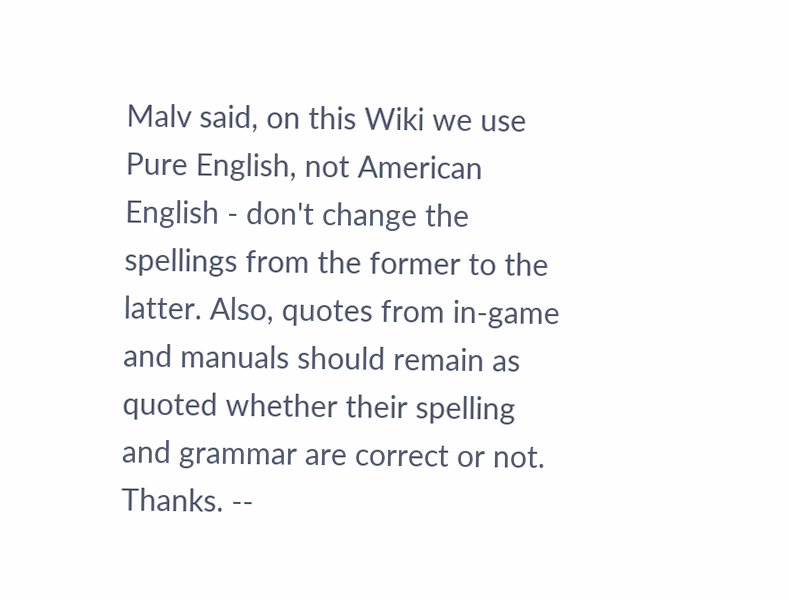Malv said, on this Wiki we use Pure English, not American English - don't change the spellings from the former to the latter. Also, quotes from in-game and manuals should remain as quoted whether their spelling and grammar are correct or not. Thanks. --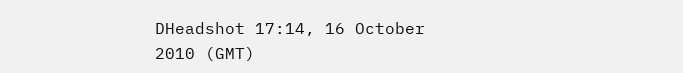DHeadshot 17:14, 16 October 2010 (GMT)